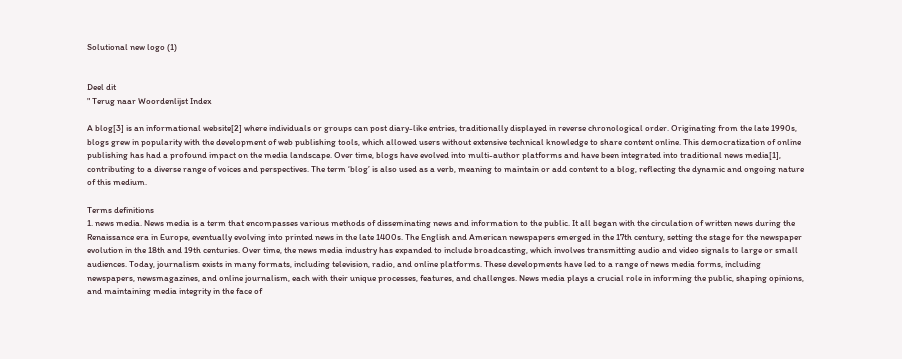Solutional new logo (1)


Deel dit
" Terug naar Woordenlijst Index

A blog[3] is an informational website[2] where individuals or groups can post diary-like entries, traditionally displayed in reverse chronological order. Originating from the late 1990s, blogs grew in popularity with the development of web publishing tools, which allowed users without extensive technical knowledge to share content online. This democratization of online publishing has had a profound impact on the media landscape. Over time, blogs have evolved into multi-author platforms and have been integrated into traditional news media[1], contributing to a diverse range of voices and perspectives. The term ‘blog’ is also used as a verb, meaning to maintain or add content to a blog, reflecting the dynamic and ongoing nature of this medium.

Terms definitions
1. news media. News media is a term that encompasses various methods of disseminating news and information to the public. It all began with the circulation of written news during the Renaissance era in Europe, eventually evolving into printed news in the late 1400s. The English and American newspapers emerged in the 17th century, setting the stage for the newspaper evolution in the 18th and 19th centuries. Over time, the news media industry has expanded to include broadcasting, which involves transmitting audio and video signals to large or small audiences. Today, journalism exists in many formats, including television, radio, and online platforms. These developments have led to a range of news media forms, including newspapers, newsmagazines, and online journalism, each with their unique processes, features, and challenges. News media plays a crucial role in informing the public, shaping opinions, and maintaining media integrity in the face of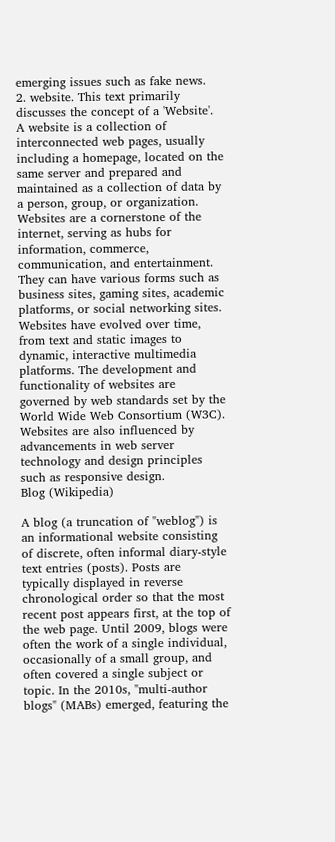emerging issues such as fake news.
2. website. This text primarily discusses the concept of a 'Website'. A website is a collection of interconnected web pages, usually including a homepage, located on the same server and prepared and maintained as a collection of data by a person, group, or organization. Websites are a cornerstone of the internet, serving as hubs for information, commerce, communication, and entertainment. They can have various forms such as business sites, gaming sites, academic platforms, or social networking sites. Websites have evolved over time, from text and static images to dynamic, interactive multimedia platforms. The development and functionality of websites are governed by web standards set by the World Wide Web Consortium (W3C). Websites are also influenced by advancements in web server technology and design principles such as responsive design.
Blog (Wikipedia)

A blog (a truncation of "weblog") is an informational website consisting of discrete, often informal diary-style text entries (posts). Posts are typically displayed in reverse chronological order so that the most recent post appears first, at the top of the web page. Until 2009, blogs were often the work of a single individual, occasionally of a small group, and often covered a single subject or topic. In the 2010s, "multi-author blogs" (MABs) emerged, featuring the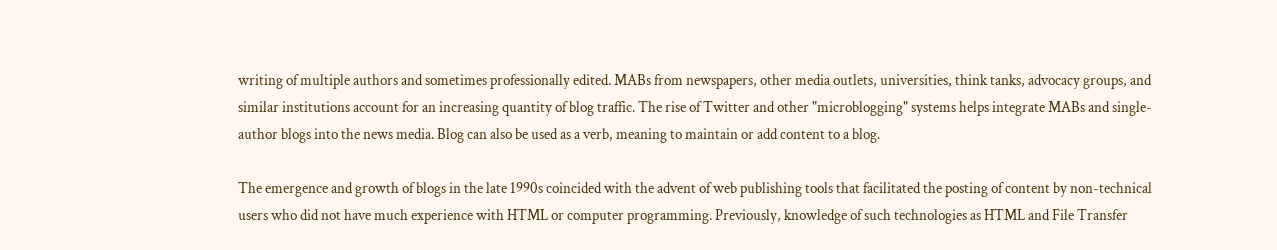writing of multiple authors and sometimes professionally edited. MABs from newspapers, other media outlets, universities, think tanks, advocacy groups, and similar institutions account for an increasing quantity of blog traffic. The rise of Twitter and other "microblogging" systems helps integrate MABs and single-author blogs into the news media. Blog can also be used as a verb, meaning to maintain or add content to a blog.

The emergence and growth of blogs in the late 1990s coincided with the advent of web publishing tools that facilitated the posting of content by non-technical users who did not have much experience with HTML or computer programming. Previously, knowledge of such technologies as HTML and File Transfer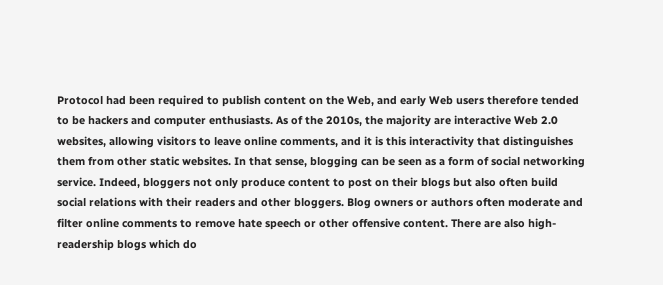Protocol had been required to publish content on the Web, and early Web users therefore tended to be hackers and computer enthusiasts. As of the 2010s, the majority are interactive Web 2.0 websites, allowing visitors to leave online comments, and it is this interactivity that distinguishes them from other static websites. In that sense, blogging can be seen as a form of social networking service. Indeed, bloggers not only produce content to post on their blogs but also often build social relations with their readers and other bloggers. Blog owners or authors often moderate and filter online comments to remove hate speech or other offensive content. There are also high-readership blogs which do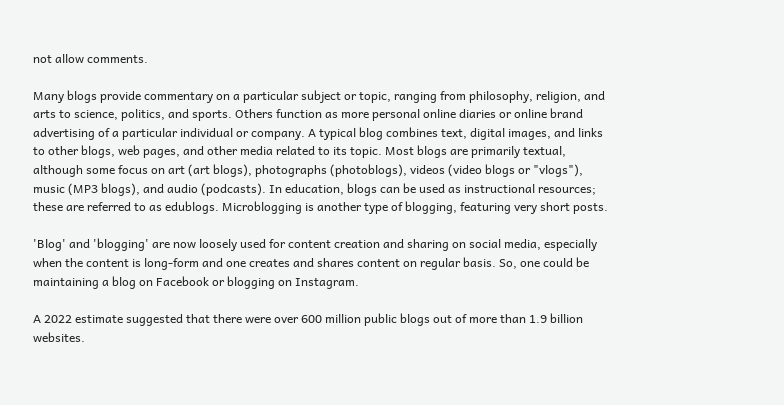not allow comments.

Many blogs provide commentary on a particular subject or topic, ranging from philosophy, religion, and arts to science, politics, and sports. Others function as more personal online diaries or online brand advertising of a particular individual or company. A typical blog combines text, digital images, and links to other blogs, web pages, and other media related to its topic. Most blogs are primarily textual, although some focus on art (art blogs), photographs (photoblogs), videos (video blogs or "vlogs"), music (MP3 blogs), and audio (podcasts). In education, blogs can be used as instructional resources; these are referred to as edublogs. Microblogging is another type of blogging, featuring very short posts.

'Blog' and 'blogging' are now loosely used for content creation and sharing on social media, especially when the content is long-form and one creates and shares content on regular basis. So, one could be maintaining a blog on Facebook or blogging on Instagram.

A 2022 estimate suggested that there were over 600 million public blogs out of more than 1.9 billion websites.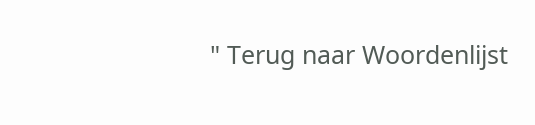" Terug naar Woordenlijst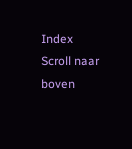Index
Scroll naar boven